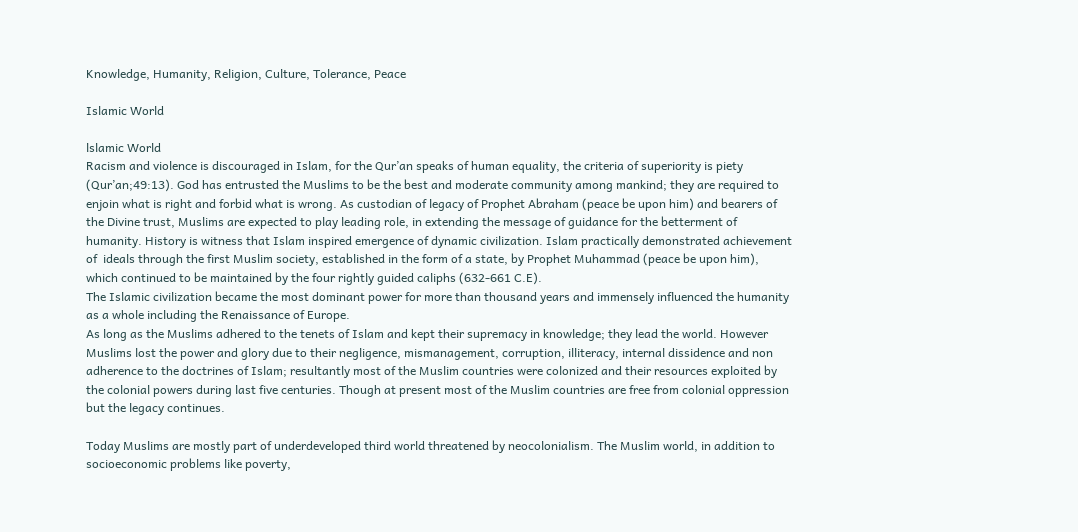Knowledge, Humanity, Religion, Culture, Tolerance, Peace

Islamic World

lslamic World
Racism and violence is discouraged in Islam, for the Qur’an speaks of human equality, the criteria of superiority is piety (Qur’an;49:13). God has entrusted the Muslims to be the best and moderate community among mankind; they are required to enjoin what is right and forbid what is wrong. As custodian of legacy of Prophet Abraham (peace be upon him) and bearers of the Divine trust, Muslims are expected to play leading role, in extending the message of guidance for the betterment of humanity. History is witness that Islam inspired emergence of dynamic civilization. Islam practically demonstrated achievement of  ideals through the first Muslim society, established in the form of a state, by Prophet Muhammad (peace be upon him), which continued to be maintained by the four rightly guided caliphs (632-661 C.E).
The Islamic civilization became the most dominant power for more than thousand years and immensely influenced the humanity as a whole including the Renaissance of Europe.
As long as the Muslims adhered to the tenets of Islam and kept their supremacy in knowledge; they lead the world. However Muslims lost the power and glory due to their negligence, mismanagement, corruption, illiteracy, internal dissidence and non adherence to the doctrines of Islam; resultantly most of the Muslim countries were colonized and their resources exploited by the colonial powers during last five centuries. Though at present most of the Muslim countries are free from colonial oppression but the legacy continues.

Today Muslims are mostly part of underdeveloped third world threatened by neocolonialism. The Muslim world, in addition to socioeconomic problems like poverty,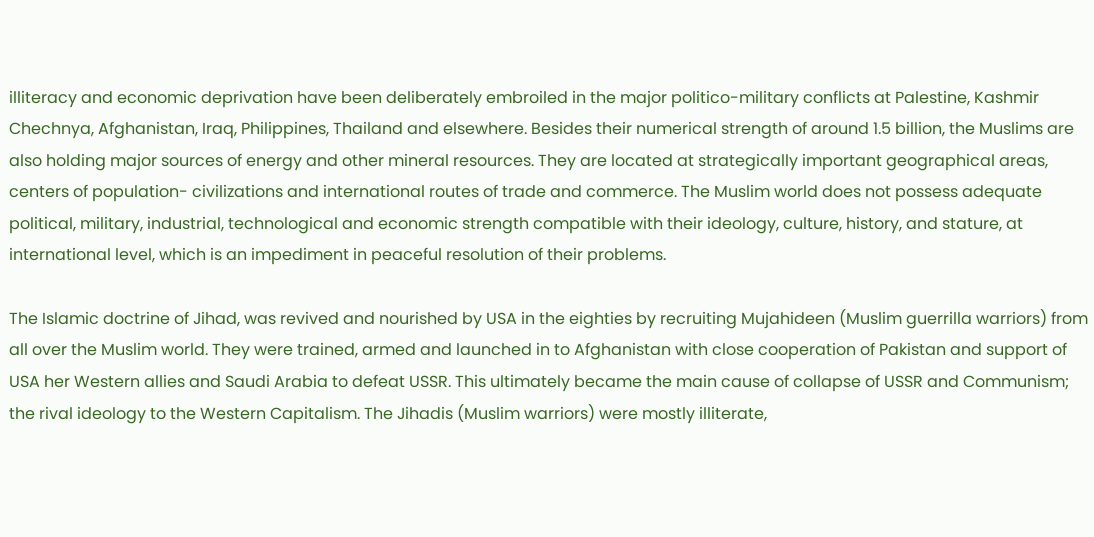illiteracy and economic deprivation have been deliberately embroiled in the major politico-military conflicts at Palestine, Kashmir Chechnya, Afghanistan, Iraq, Philippines, Thailand and elsewhere. Besides their numerical strength of around 1.5 billion, the Muslims are also holding major sources of energy and other mineral resources. They are located at strategically important geographical areas, centers of population- civilizations and international routes of trade and commerce. The Muslim world does not possess adequate political, military, industrial, technological and economic strength compatible with their ideology, culture, history, and stature, at international level, which is an impediment in peaceful resolution of their problems.

The Islamic doctrine of Jihad, was revived and nourished by USA in the eighties by recruiting Mujahideen (Muslim guerrilla warriors) from all over the Muslim world. They were trained, armed and launched in to Afghanistan with close cooperation of Pakistan and support of USA her Western allies and Saudi Arabia to defeat USSR. This ultimately became the main cause of collapse of USSR and Communism; the rival ideology to the Western Capitalism. The Jihadis (Muslim warriors) were mostly illiterate,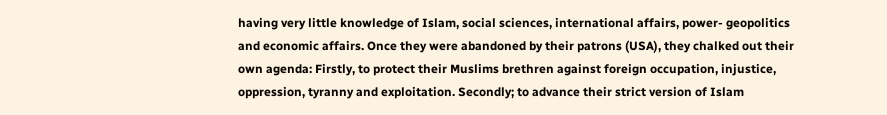having very little knowledge of Islam, social sciences, international affairs, power- geopolitics and economic affairs. Once they were abandoned by their patrons (USA), they chalked out their own agenda: Firstly, to protect their Muslims brethren against foreign occupation, injustice, oppression, tyranny and exploitation. Secondly; to advance their strict version of Islam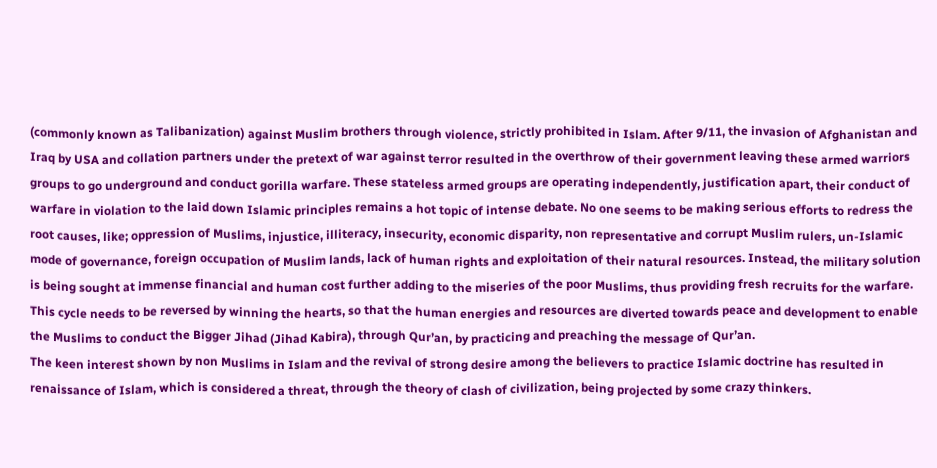(commonly known as Talibanization) against Muslim brothers through violence, strictly prohibited in Islam. After 9/11, the invasion of Afghanistan and Iraq by USA and collation partners under the pretext of war against terror resulted in the overthrow of their government leaving these armed warriors groups to go underground and conduct gorilla warfare. These stateless armed groups are operating independently, justification apart, their conduct of warfare in violation to the laid down Islamic principles remains a hot topic of intense debate. No one seems to be making serious efforts to redress the root causes, like; oppression of Muslims, injustice, illiteracy, insecurity, economic disparity, non representative and corrupt Muslim rulers, un-Islamic mode of governance, foreign occupation of Muslim lands, lack of human rights and exploitation of their natural resources. Instead, the military solution is being sought at immense financial and human cost further adding to the miseries of the poor Muslims, thus providing fresh recruits for the warfare. This cycle needs to be reversed by winning the hearts, so that the human energies and resources are diverted towards peace and development to enable the Muslims to conduct the Bigger Jihad (Jihad Kabira), through Qur’an, by practicing and preaching the message of Qur’an.
The keen interest shown by non Muslims in Islam and the revival of strong desire among the believers to practice Islamic doctrine has resulted in renaissance of Islam, which is considered a threat, through the theory of clash of civilization, being projected by some crazy thinkers.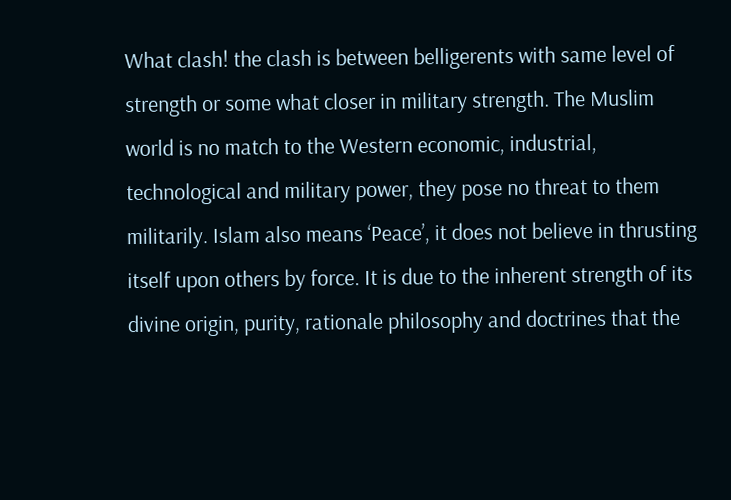What clash! the clash is between belligerents with same level of strength or some what closer in military strength. The Muslim world is no match to the Western economic, industrial, technological and military power, they pose no threat to them militarily. Islam also means ‘Peace’, it does not believe in thrusting itself upon others by force. It is due to the inherent strength of its divine origin, purity, rationale philosophy and doctrines that the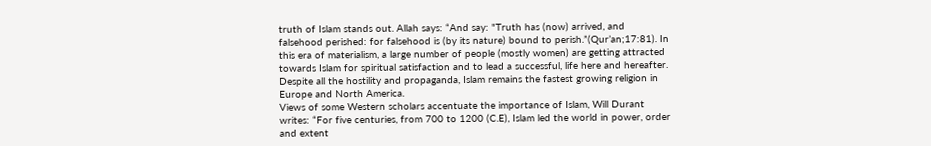truth of Islam stands out. Allah says: “And say: "Truth has (now) arrived, and falsehood perished: for falsehood is (by its nature) bound to perish.”(Qur’an;17:81). In this era of materialism, a large number of people (mostly women) are getting attracted towards Islam for spiritual satisfaction and to lead a successful, life here and hereafter. Despite all the hostility and propaganda, Islam remains the fastest growing religion in Europe and North America.
Views of some Western scholars accentuate the importance of Islam, Will Durant writes: “For five centuries, from 700 to 1200 (C.E), Islam led the world in power, order and extent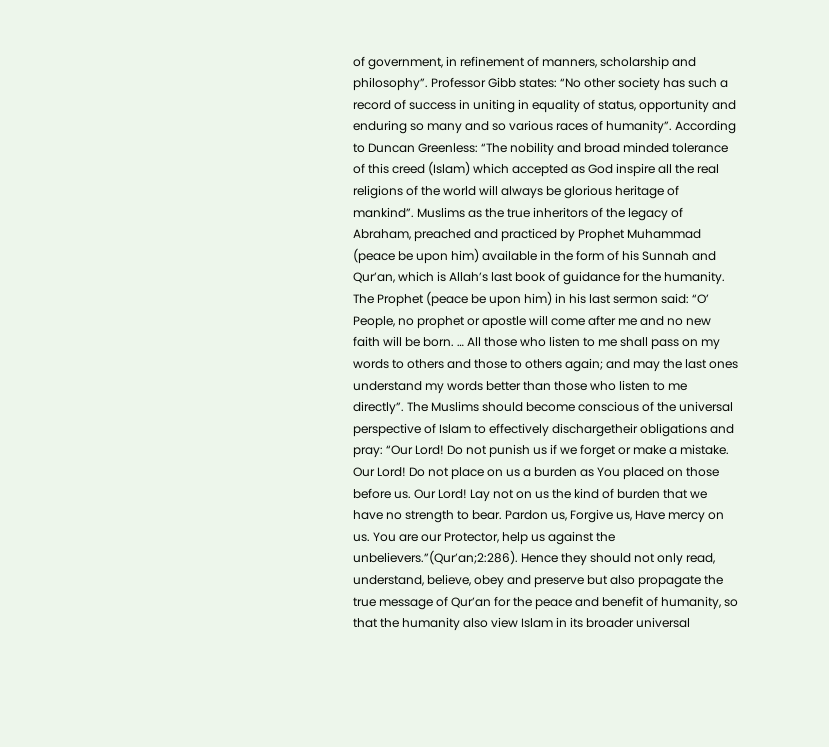of government, in refinement of manners, scholarship and philosophy”. Professor Gibb states: “No other society has such a record of success in uniting in equality of status, opportunity and enduring so many and so various races of humanity”. According to Duncan Greenless: “The nobility and broad minded tolerance of this creed (Islam) which accepted as God inspire all the real religions of the world will always be glorious heritage of mankind”. Muslims as the true inheritors of the legacy of Abraham, preached and practiced by Prophet Muhammad (peace be upon him) available in the form of his Sunnah and Qur’an, which is Allah’s last book of guidance for the humanity. The Prophet (peace be upon him) in his last sermon said: “O’ People, no prophet or apostle will come after me and no new faith will be born. … All those who listen to me shall pass on my words to others and those to others again; and may the last ones understand my words better than those who listen to me directly”. The Muslims should become conscious of the universal perspective of Islam to effectively dischargetheir obligations and pray: “Our Lord! Do not punish us if we forget or make a mistake. Our Lord! Do not place on us a burden as You placed on those before us. Our Lord! Lay not on us the kind of burden that we have no strength to bear. Pardon us, Forgive us, Have mercy on us. You are our Protector, help us against the unbelievers.”(Qur’an;2:286). Hence they should not only read, understand, believe, obey and preserve but also propagate the true message of Qur’an for the peace and benefit of humanity, so that the humanity also view Islam in its broader universal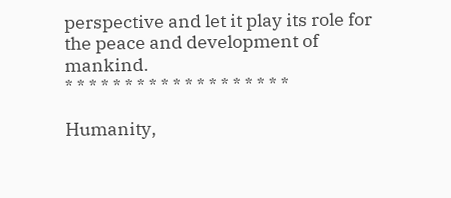perspective and let it play its role for the peace and development of mankind.
* * * * * * * * * * * * * * * * * * *

Humanity,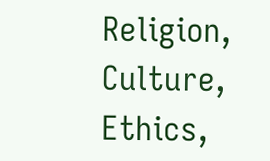Religion, Culture, Ethics,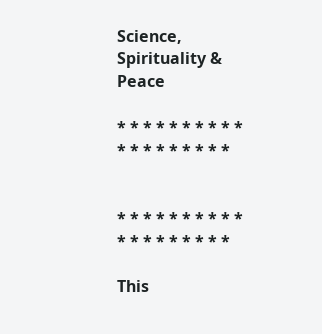Science, Spirituality & Peace

* * * * * * * * * * * * * * * * * * *


* * * * * * * * * * * * * * * * * * *

This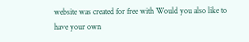website was created for free with Would you also like to have your own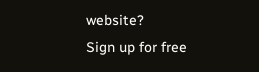website?
Sign up for free